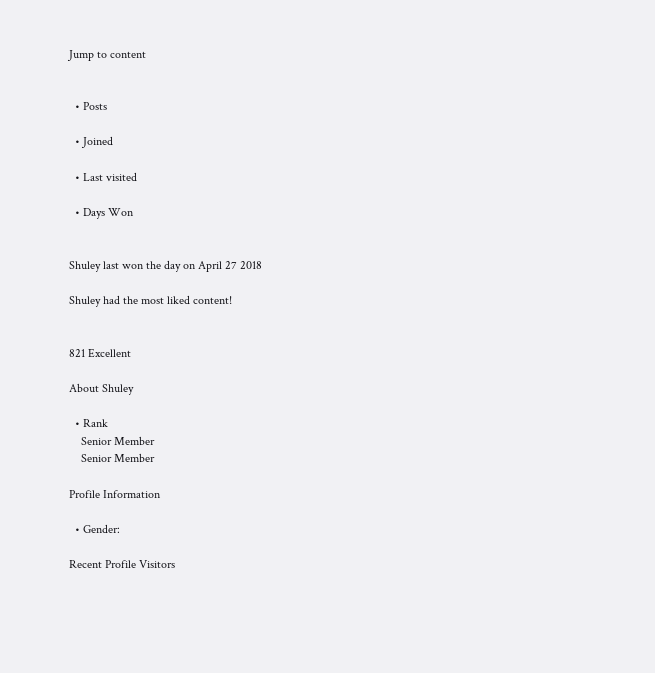Jump to content


  • Posts

  • Joined

  • Last visited

  • Days Won


Shuley last won the day on April 27 2018

Shuley had the most liked content!


821 Excellent

About Shuley

  • Rank
    Senior Member
    Senior Member

Profile Information

  • Gender:

Recent Profile Visitors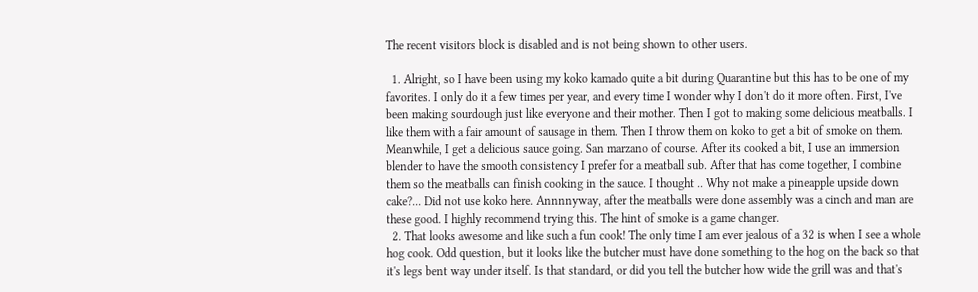The recent visitors block is disabled and is not being shown to other users.

  1. Alright, so I have been using my koko kamado quite a bit during Quarantine but this has to be one of my favorites. I only do it a few times per year, and every time I wonder why I don't do it more often. First, I've been making sourdough just like everyone and their mother. Then I got to making some delicious meatballs. I like them with a fair amount of sausage in them. Then I throw them on koko to get a bit of smoke on them. Meanwhile, I get a delicious sauce going. San marzano of course. After its cooked a bit, I use an immersion blender to have the smooth consistency I prefer for a meatball sub. After that has come together, I combine them so the meatballs can finish cooking in the sauce. I thought .. Why not make a pineapple upside down cake?... Did not use koko here. Annnnyway, after the meatballs were done assembly was a cinch and man are these good. I highly recommend trying this. The hint of smoke is a game changer.
  2. That looks awesome and like such a fun cook! The only time I am ever jealous of a 32 is when I see a whole hog cook. Odd question, but it looks like the butcher must have done something to the hog on the back so that it's legs bent way under itself. Is that standard, or did you tell the butcher how wide the grill was and that's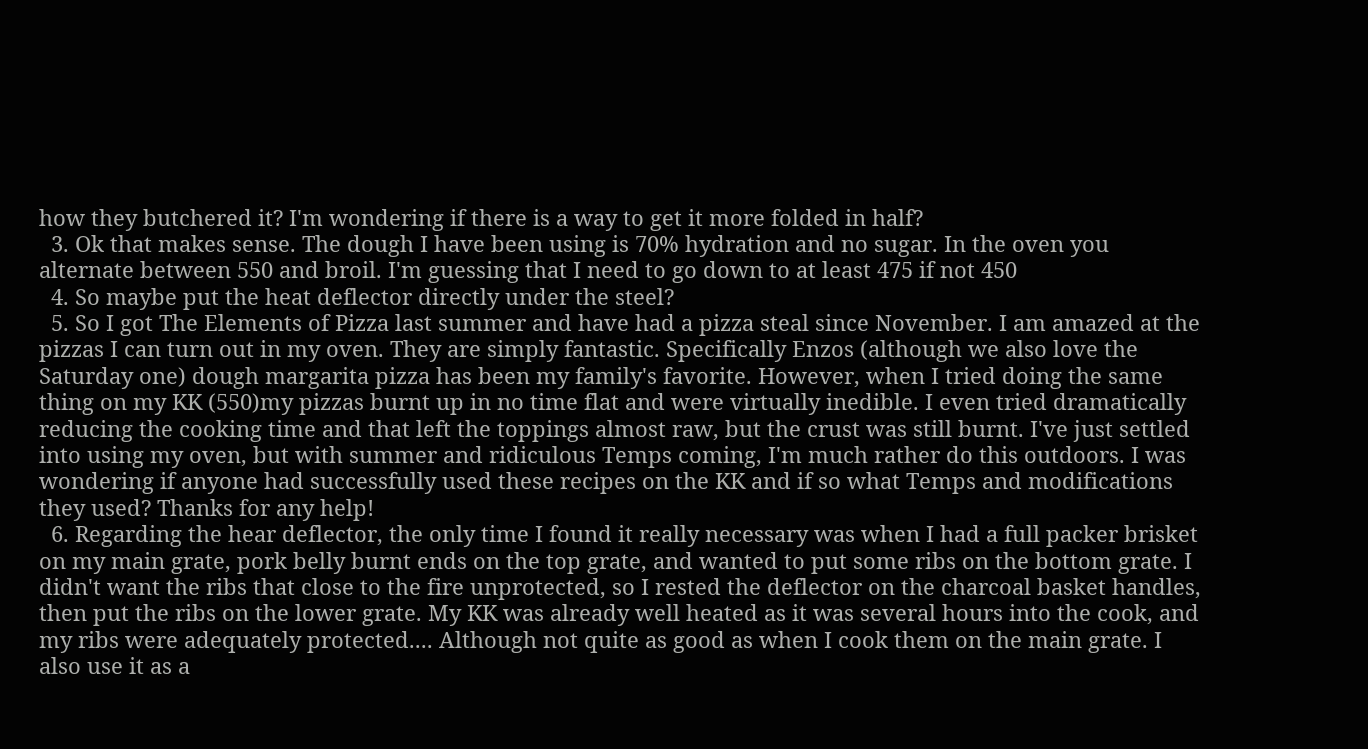how they butchered it? I'm wondering if there is a way to get it more folded in half?
  3. Ok that makes sense. The dough I have been using is 70% hydration and no sugar. In the oven you alternate between 550 and broil. I'm guessing that I need to go down to at least 475 if not 450
  4. So maybe put the heat deflector directly under the steel?
  5. So I got The Elements of Pizza last summer and have had a pizza steal since November. I am amazed at the pizzas I can turn out in my oven. They are simply fantastic. Specifically Enzos (although we also love the Saturday one) dough margarita pizza has been my family's favorite. However, when I tried doing the same thing on my KK (550)my pizzas burnt up in no time flat and were virtually inedible. I even tried dramatically reducing the cooking time and that left the toppings almost raw, but the crust was still burnt. I've just settled into using my oven, but with summer and ridiculous Temps coming, I'm much rather do this outdoors. I was wondering if anyone had successfully used these recipes on the KK and if so what Temps and modifications they used? Thanks for any help!
  6. Regarding the hear deflector, the only time I found it really necessary was when I had a full packer brisket on my main grate, pork belly burnt ends on the top grate, and wanted to put some ribs on the bottom grate. I didn't want the ribs that close to the fire unprotected, so I rested the deflector on the charcoal basket handles, then put the ribs on the lower grate. My KK was already well heated as it was several hours into the cook, and my ribs were adequately protected.... Although not quite as good as when I cook them on the main grate. I also use it as a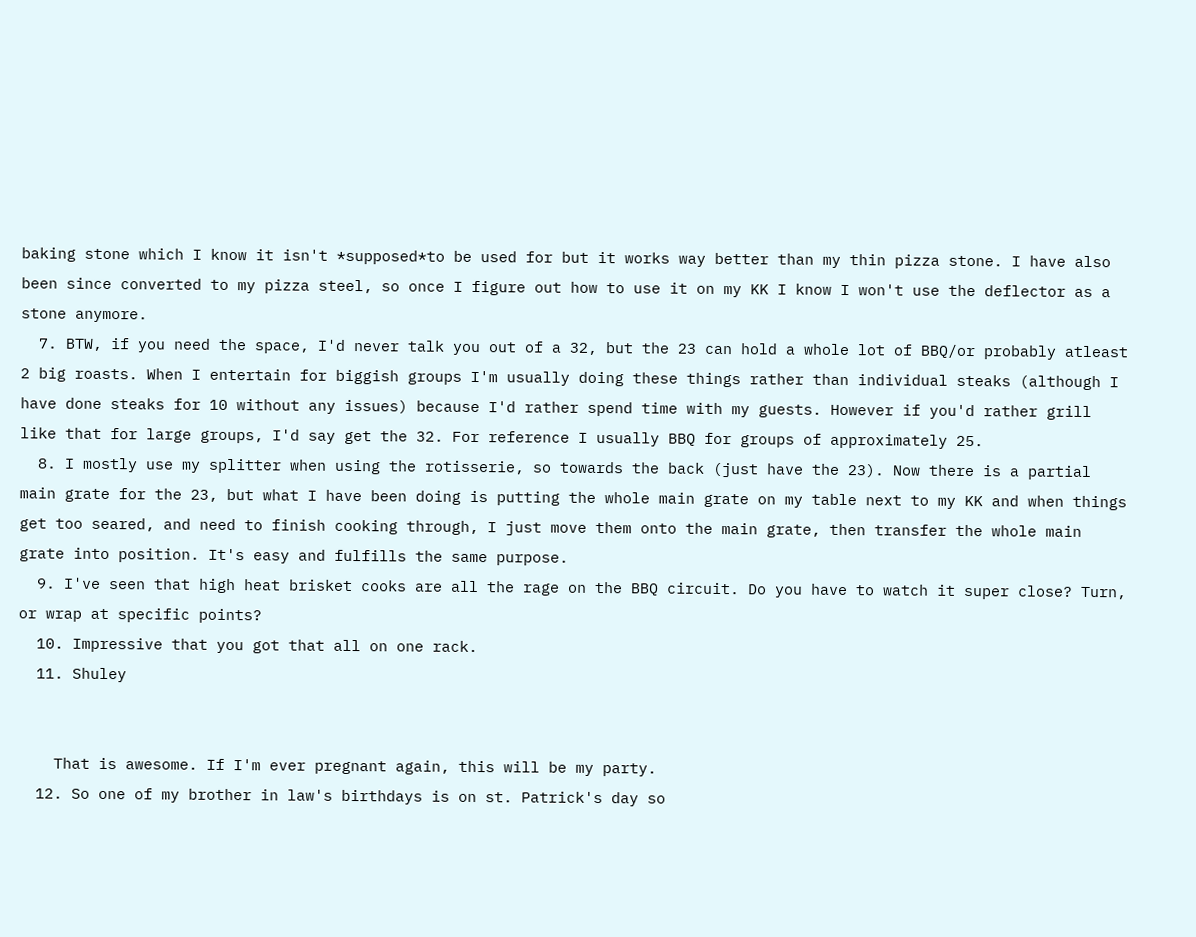baking stone which I know it isn't *supposed*to be used for but it works way better than my thin pizza stone. I have also been since converted to my pizza steel, so once I figure out how to use it on my KK I know I won't use the deflector as a stone anymore.
  7. BTW, if you need the space, I'd never talk you out of a 32, but the 23 can hold a whole lot of BBQ/or probably atleast 2 big roasts. When I entertain for biggish groups I'm usually doing these things rather than individual steaks (although I have done steaks for 10 without any issues) because I'd rather spend time with my guests. However if you'd rather grill like that for large groups, I'd say get the 32. For reference I usually BBQ for groups of approximately 25.
  8. I mostly use my splitter when using the rotisserie, so towards the back (just have the 23). Now there is a partial main grate for the 23, but what I have been doing is putting the whole main grate on my table next to my KK and when things get too seared, and need to finish cooking through, I just move them onto the main grate, then transfer the whole main grate into position. It's easy and fulfills the same purpose.
  9. I've seen that high heat brisket cooks are all the rage on the BBQ circuit. Do you have to watch it super close? Turn, or wrap at specific points?
  10. Impressive that you got that all on one rack.
  11. Shuley


    That is awesome. If I'm ever pregnant again, this will be my party.
  12. So one of my brother in law's birthdays is on st. Patrick's day so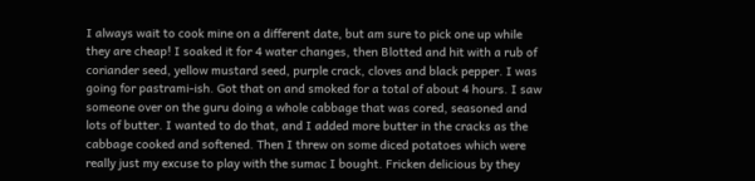I always wait to cook mine on a different date, but am sure to pick one up while they are cheap! I soaked it for 4 water changes, then Blotted and hit with a rub of coriander seed, yellow mustard seed, purple crack, cloves and black pepper. I was going for pastrami-ish. Got that on and smoked for a total of about 4 hours. I saw someone over on the guru doing a whole cabbage that was cored, seasoned and lots of butter. I wanted to do that, and I added more butter in the cracks as the cabbage cooked and softened. Then I threw on some diced potatoes which were really just my excuse to play with the sumac I bought. Fricken delicious by they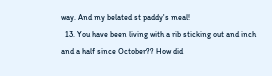way. And my belated st paddy's meal!
  13. You have been living with a rib sticking out and inch and a half since October?? How did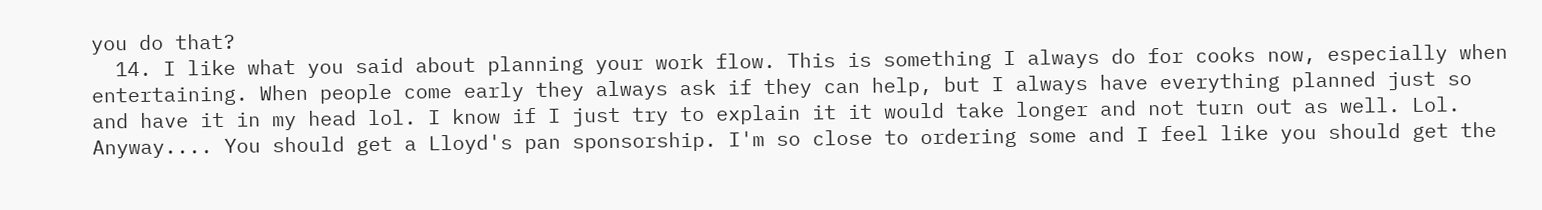you do that?
  14. I like what you said about planning your work flow. This is something I always do for cooks now, especially when entertaining. When people come early they always ask if they can help, but I always have everything planned just so and have it in my head lol. I know if I just try to explain it it would take longer and not turn out as well. Lol. Anyway.... You should get a Lloyd's pan sponsorship. I'm so close to ordering some and I feel like you should get the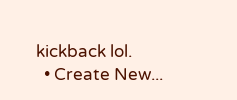kickback lol.
  • Create New...